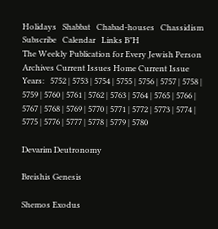Holidays   Shabbat   Chabad-houses   Chassidism   Subscribe   Calendar   Links B"H
The Weekly Publication for Every Jewish Person
Archives Current Issues Home Current Issue
Years:   5752 | 5753 | 5754 | 5755 | 5756 | 5757 | 5758 | 5759 | 5760 | 5761 | 5762 | 5763 | 5764 | 5765 | 5766 | 5767 | 5768 | 5769 | 5770 | 5771 | 5772 | 5773 | 5774 | 5775 | 5776 | 5777 | 5778 | 5779 | 5780

Devarim Deutronomy

Breishis Genesis

Shemos Exodus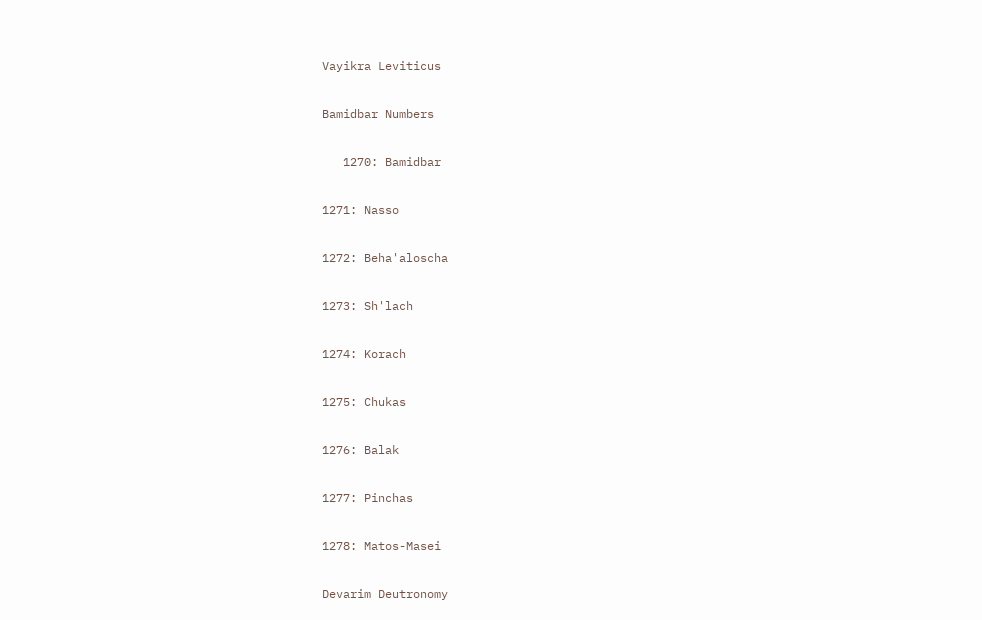Vayikra Leviticus

Bamidbar Numbers

   1270: Bamidbar

1271: Nasso

1272: Beha'aloscha

1273: Sh'lach

1274: Korach

1275: Chukas

1276: Balak

1277: Pinchas

1278: Matos-Masei

Devarim Deutronomy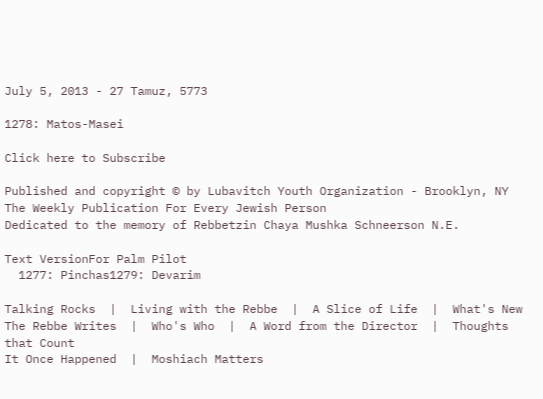July 5, 2013 - 27 Tamuz, 5773

1278: Matos-Masei

Click here to Subscribe

Published and copyright © by Lubavitch Youth Organization - Brooklyn, NY
The Weekly Publication For Every Jewish Person
Dedicated to the memory of Rebbetzin Chaya Mushka Schneerson N.E.

Text VersionFor Palm Pilot
  1277: Pinchas1279: Devarim

Talking Rocks  |  Living with the Rebbe  |  A Slice of Life  |  What's New
The Rebbe Writes  |  Who's Who  |  A Word from the Director  |  Thoughts that Count
It Once Happened  |  Moshiach Matters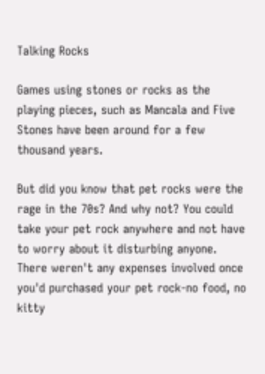Talking Rocks

Games using stones or rocks as the playing pieces, such as Mancala and Five Stones have been around for a few thousand years.

But did you know that pet rocks were the rage in the 70s? And why not? You could take your pet rock anywhere and not have to worry about it disturbing anyone. There weren't any expenses involved once you'd purchased your pet rock-no food, no kitty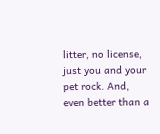litter, no license, just you and your pet rock. And, even better than a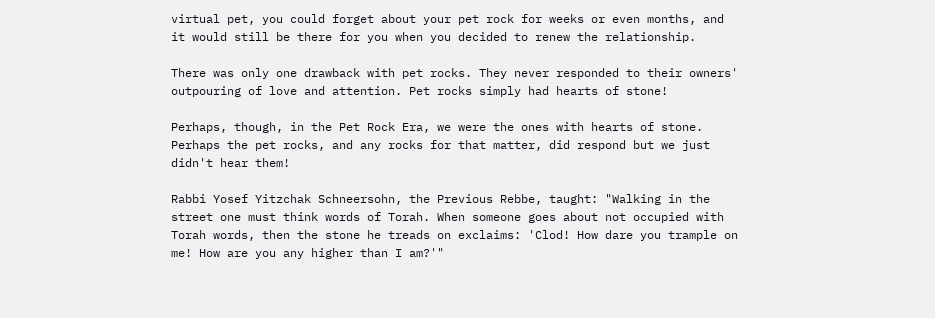virtual pet, you could forget about your pet rock for weeks or even months, and it would still be there for you when you decided to renew the relationship.

There was only one drawback with pet rocks. They never responded to their owners' outpouring of love and attention. Pet rocks simply had hearts of stone!

Perhaps, though, in the Pet Rock Era, we were the ones with hearts of stone. Perhaps the pet rocks, and any rocks for that matter, did respond but we just didn't hear them!

Rabbi Yosef Yitzchak Schneersohn, the Previous Rebbe, taught: "Walking in the street one must think words of Torah. When someone goes about not occupied with Torah words, then the stone he treads on exclaims: 'Clod! How dare you trample on me! How are you any higher than I am?'"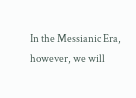In the Messianic Era, however, we will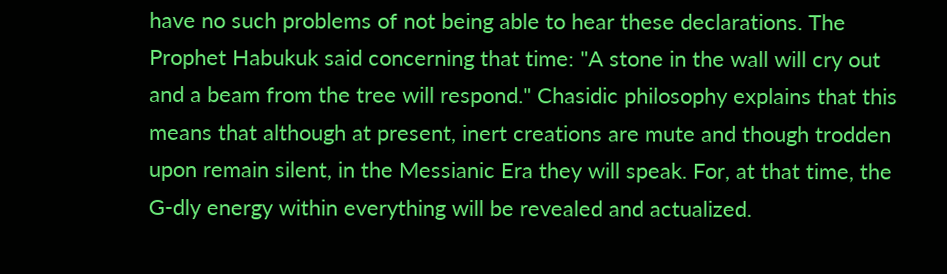have no such problems of not being able to hear these declarations. The Prophet Habukuk said concerning that time: "A stone in the wall will cry out and a beam from the tree will respond." Chasidic philosophy explains that this means that although at present, inert creations are mute and though trodden upon remain silent, in the Messianic Era they will speak. For, at that time, the G-dly energy within everything will be revealed and actualized.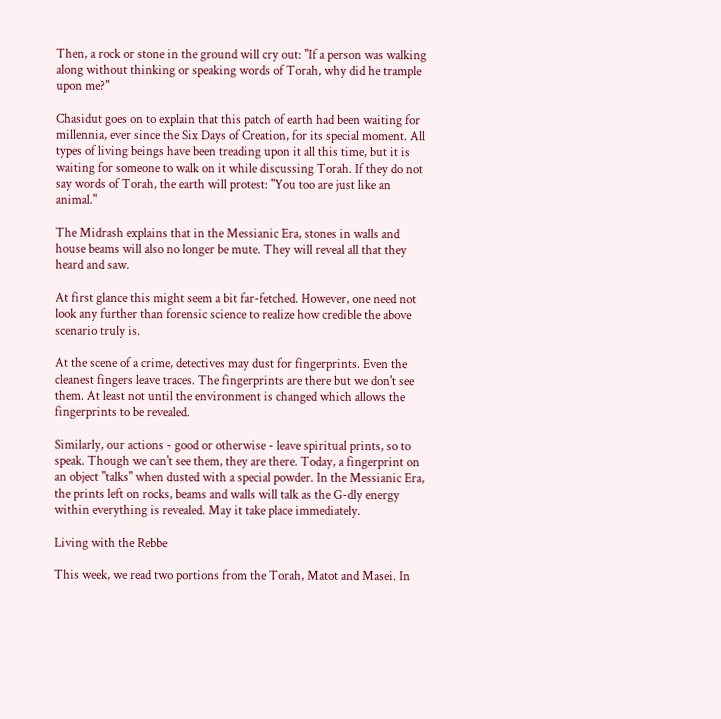Then, a rock or stone in the ground will cry out: "If a person was walking along without thinking or speaking words of Torah, why did he trample upon me?"

Chasidut goes on to explain that this patch of earth had been waiting for millennia, ever since the Six Days of Creation, for its special moment. All types of living beings have been treading upon it all this time, but it is waiting for someone to walk on it while discussing Torah. If they do not say words of Torah, the earth will protest: "You too are just like an animal."

The Midrash explains that in the Messianic Era, stones in walls and house beams will also no longer be mute. They will reveal all that they heard and saw.

At first glance this might seem a bit far-fetched. However, one need not look any further than forensic science to realize how credible the above scenario truly is.

At the scene of a crime, detectives may dust for fingerprints. Even the cleanest fingers leave traces. The fingerprints are there but we don't see them. At least not until the environment is changed which allows the fingerprints to be revealed.

Similarly, our actions - good or otherwise - leave spiritual prints, so to speak. Though we can't see them, they are there. Today, a fingerprint on an object "talks" when dusted with a special powder. In the Messianic Era, the prints left on rocks, beams and walls will talk as the G-dly energy within everything is revealed. May it take place immediately.

Living with the Rebbe

This week, we read two portions from the Torah, Matot and Masei. In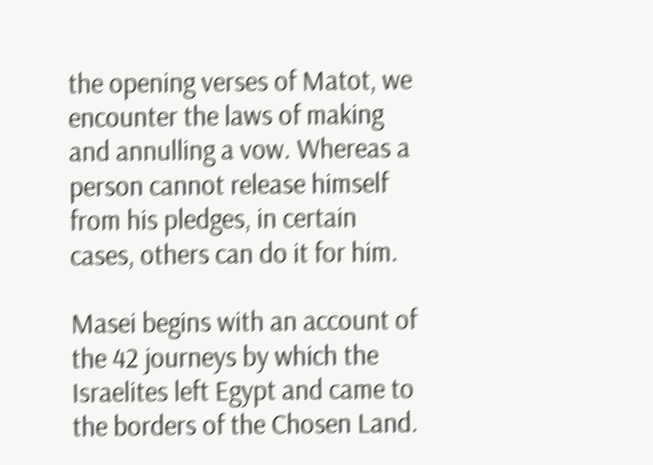the opening verses of Matot, we encounter the laws of making and annulling a vow. Whereas a person cannot release himself from his pledges, in certain cases, others can do it for him.

Masei begins with an account of the 42 journeys by which the Israelites left Egypt and came to the borders of the Chosen Land.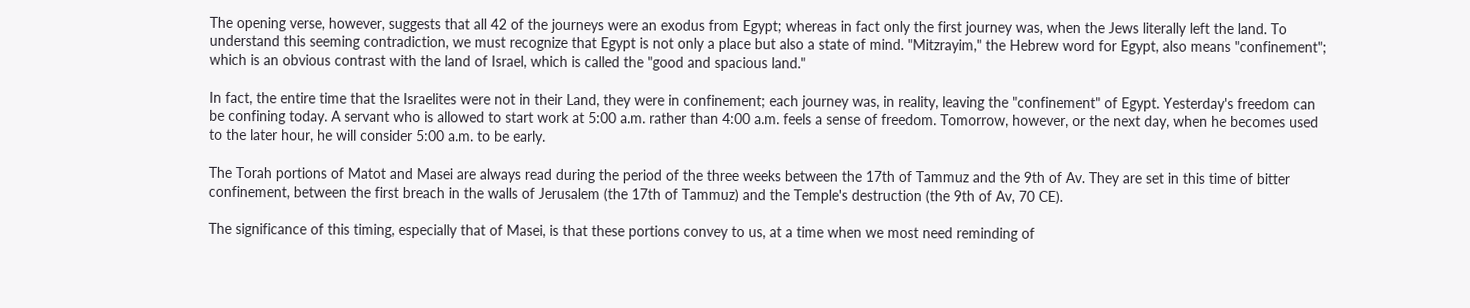The opening verse, however, suggests that all 42 of the journeys were an exodus from Egypt; whereas in fact only the first journey was, when the Jews literally left the land. To understand this seeming contradiction, we must recognize that Egypt is not only a place but also a state of mind. "Mitzrayim," the Hebrew word for Egypt, also means "confinement"; which is an obvious contrast with the land of Israel, which is called the "good and spacious land."

In fact, the entire time that the Israelites were not in their Land, they were in confinement; each journey was, in reality, leaving the "confinement" of Egypt. Yesterday's freedom can be confining today. A servant who is allowed to start work at 5:00 a.m. rather than 4:00 a.m. feels a sense of freedom. Tomorrow, however, or the next day, when he becomes used to the later hour, he will consider 5:00 a.m. to be early.

The Torah portions of Matot and Masei are always read during the period of the three weeks between the 17th of Tammuz and the 9th of Av. They are set in this time of bitter confinement, between the first breach in the walls of Jerusalem (the 17th of Tammuz) and the Temple's destruction (the 9th of Av, 70 CE).

The significance of this timing, especially that of Masei, is that these portions convey to us, at a time when we most need reminding of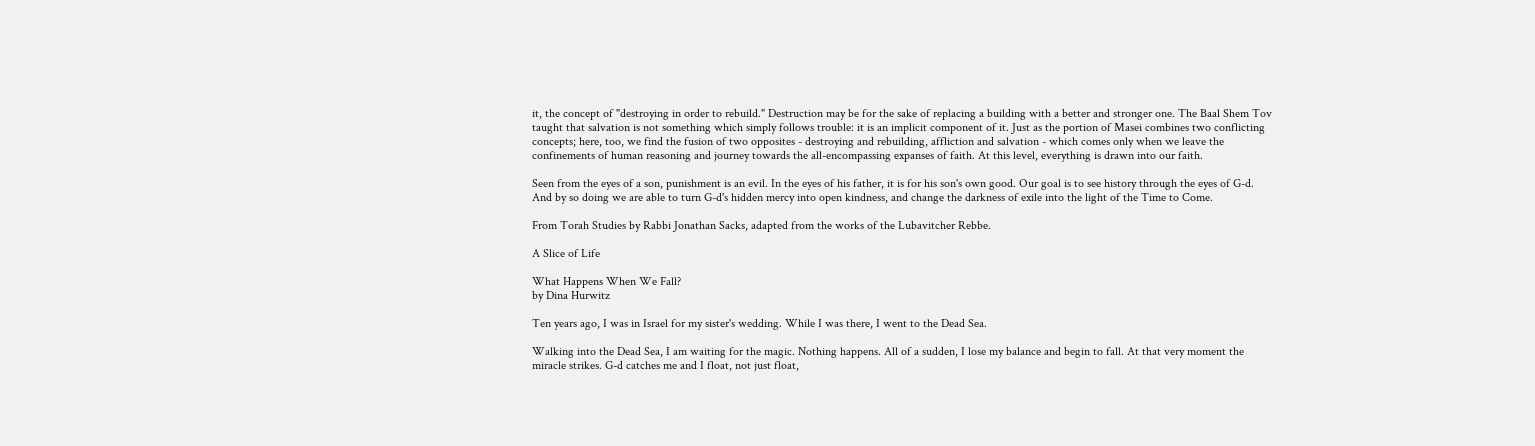it, the concept of "destroying in order to rebuild." Destruction may be for the sake of replacing a building with a better and stronger one. The Baal Shem Tov taught that salvation is not something which simply follows trouble: it is an implicit component of it. Just as the portion of Masei combines two conflicting concepts; here, too, we find the fusion of two opposites - destroying and rebuilding, affliction and salvation - which comes only when we leave the confinements of human reasoning and journey towards the all-encompassing expanses of faith. At this level, everything is drawn into our faith.

Seen from the eyes of a son, punishment is an evil. In the eyes of his father, it is for his son's own good. Our goal is to see history through the eyes of G-d. And by so doing we are able to turn G-d's hidden mercy into open kindness, and change the darkness of exile into the light of the Time to Come.

From Torah Studies by Rabbi Jonathan Sacks, adapted from the works of the Lubavitcher Rebbe.

A Slice of Life

What Happens When We Fall?
by Dina Hurwitz

Ten years ago, I was in Israel for my sister's wedding. While I was there, I went to the Dead Sea.

Walking into the Dead Sea, I am waiting for the magic. Nothing happens. All of a sudden, I lose my balance and begin to fall. At that very moment the miracle strikes. G-d catches me and I float, not just float,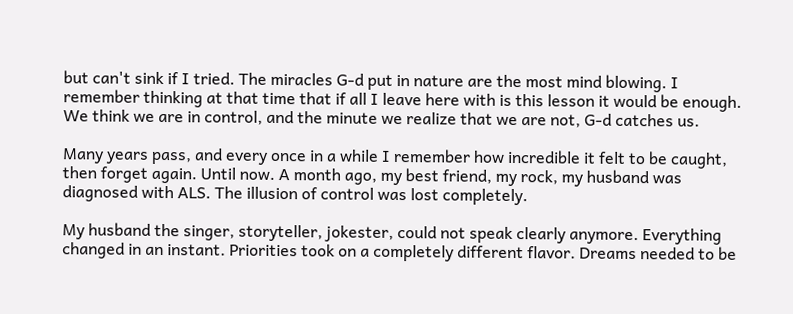but can't sink if I tried. The miracles G-d put in nature are the most mind blowing. I remember thinking at that time that if all I leave here with is this lesson it would be enough. We think we are in control, and the minute we realize that we are not, G-d catches us.

Many years pass, and every once in a while I remember how incredible it felt to be caught, then forget again. Until now. A month ago, my best friend, my rock, my husband was diagnosed with ALS. The illusion of control was lost completely.

My husband the singer, storyteller, jokester, could not speak clearly anymore. Everything changed in an instant. Priorities took on a completely different flavor. Dreams needed to be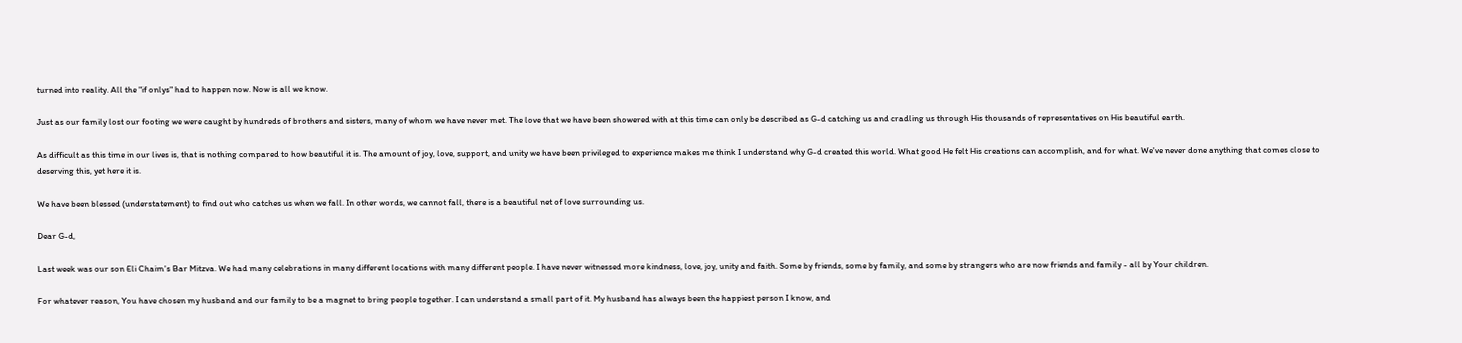turned into reality. All the "if onlys" had to happen now. Now is all we know.

Just as our family lost our footing we were caught by hundreds of brothers and sisters, many of whom we have never met. The love that we have been showered with at this time can only be described as G-d catching us and cradling us through His thousands of representatives on His beautiful earth.

As difficult as this time in our lives is, that is nothing compared to how beautiful it is. The amount of joy, love, support, and unity we have been privileged to experience makes me think I understand why G-d created this world. What good He felt His creations can accomplish, and for what. We've never done anything that comes close to deserving this, yet here it is.

We have been blessed (understatement) to find out who catches us when we fall. In other words, we cannot fall, there is a beautiful net of love surrounding us.

Dear G-d,

Last week was our son Eli Chaim's Bar Mitzva. We had many celebrations in many different locations with many different people. I have never witnessed more kindness, love, joy, unity and faith. Some by friends, some by family, and some by strangers who are now friends and family - all by Your children.

For whatever reason, You have chosen my husband and our family to be a magnet to bring people together. I can understand a small part of it. My husband has always been the happiest person I know, and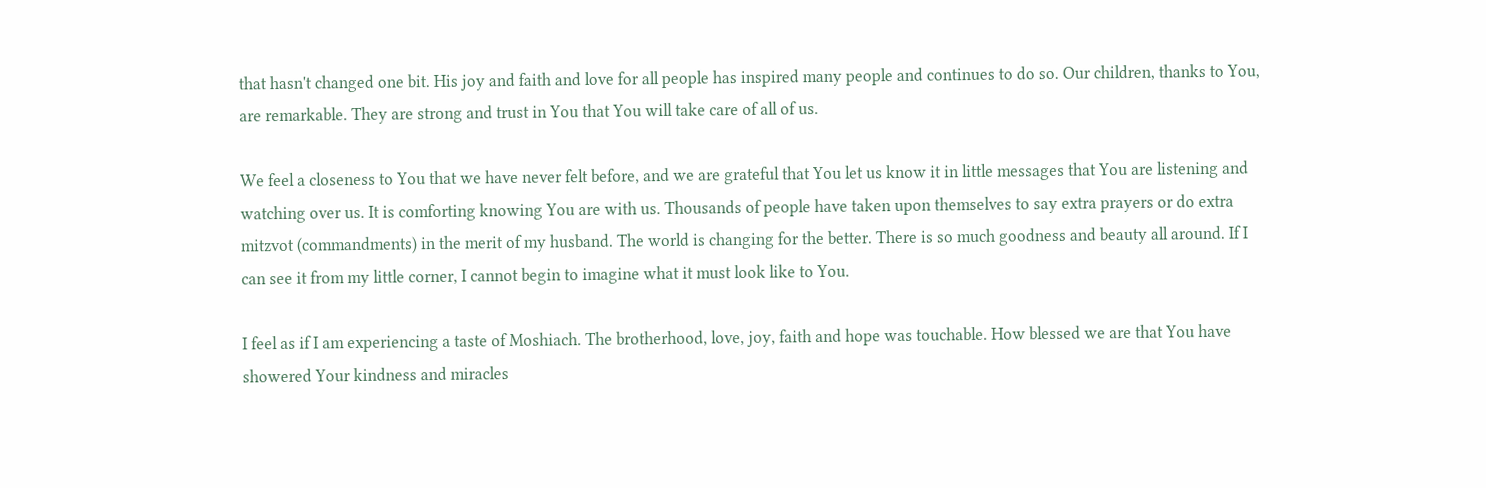that hasn't changed one bit. His joy and faith and love for all people has inspired many people and continues to do so. Our children, thanks to You, are remarkable. They are strong and trust in You that You will take care of all of us.

We feel a closeness to You that we have never felt before, and we are grateful that You let us know it in little messages that You are listening and watching over us. It is comforting knowing You are with us. Thousands of people have taken upon themselves to say extra prayers or do extra mitzvot (commandments) in the merit of my husband. The world is changing for the better. There is so much goodness and beauty all around. If I can see it from my little corner, I cannot begin to imagine what it must look like to You.

I feel as if I am experiencing a taste of Moshiach. The brotherhood, love, joy, faith and hope was touchable. How blessed we are that You have showered Your kindness and miracles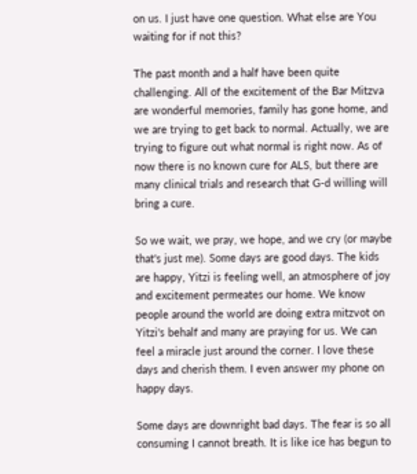on us. I just have one question. What else are You waiting for if not this?

The past month and a half have been quite challenging. All of the excitement of the Bar Mitzva are wonderful memories, family has gone home, and we are trying to get back to normal. Actually, we are trying to figure out what normal is right now. As of now there is no known cure for ALS, but there are many clinical trials and research that G-d willing will bring a cure.

So we wait, we pray, we hope, and we cry (or maybe that's just me). Some days are good days. The kids are happy, Yitzi is feeling well, an atmosphere of joy and excitement permeates our home. We know people around the world are doing extra mitzvot on Yitzi's behalf and many are praying for us. We can feel a miracle just around the corner. I love these days and cherish them. I even answer my phone on happy days.

Some days are downright bad days. The fear is so all consuming I cannot breath. It is like ice has begun to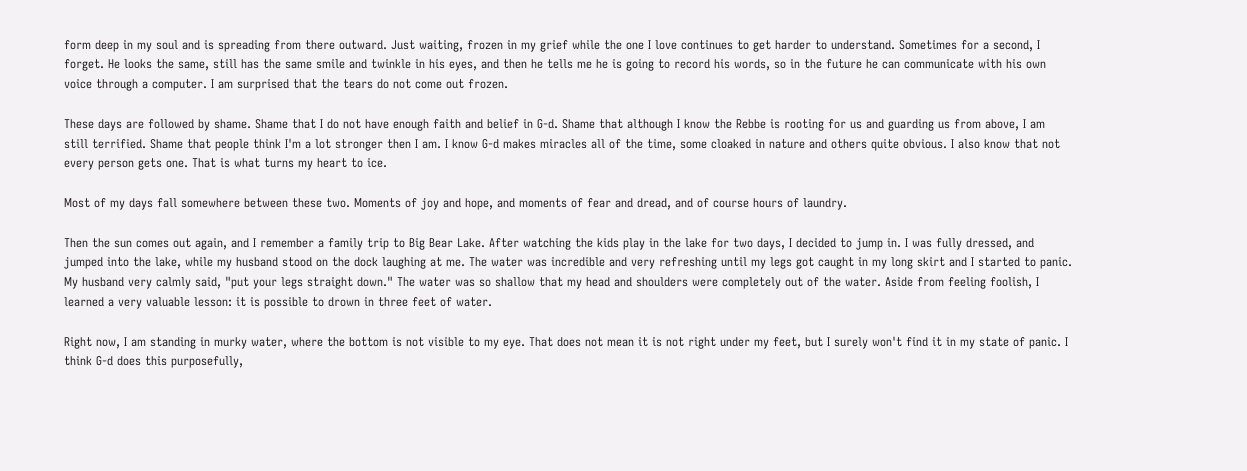form deep in my soul and is spreading from there outward. Just waiting, frozen in my grief while the one I love continues to get harder to understand. Sometimes for a second, I forget. He looks the same, still has the same smile and twinkle in his eyes, and then he tells me he is going to record his words, so in the future he can communicate with his own voice through a computer. I am surprised that the tears do not come out frozen.

These days are followed by shame. Shame that I do not have enough faith and belief in G-d. Shame that although I know the Rebbe is rooting for us and guarding us from above, I am still terrified. Shame that people think I'm a lot stronger then I am. I know G-d makes miracles all of the time, some cloaked in nature and others quite obvious. I also know that not every person gets one. That is what turns my heart to ice.

Most of my days fall somewhere between these two. Moments of joy and hope, and moments of fear and dread, and of course hours of laundry.

Then the sun comes out again, and I remember a family trip to Big Bear Lake. After watching the kids play in the lake for two days, I decided to jump in. I was fully dressed, and jumped into the lake, while my husband stood on the dock laughing at me. The water was incredible and very refreshing until my legs got caught in my long skirt and I started to panic. My husband very calmly said, "put your legs straight down." The water was so shallow that my head and shoulders were completely out of the water. Aside from feeling foolish, I learned a very valuable lesson: it is possible to drown in three feet of water.

Right now, I am standing in murky water, where the bottom is not visible to my eye. That does not mean it is not right under my feet, but I surely won't find it in my state of panic. I think G-d does this purposefully,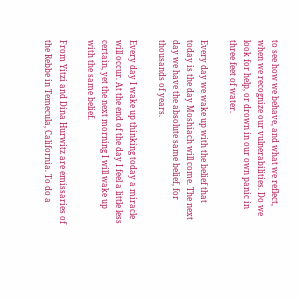to see how we behave, and what we reflect, when we recognize our vulnerabilities. Do we look for help, or drown in our own panic in three feet of water.

Every day we wake up with the belief that today is the day Moshiach will come. The next day we have the absolute same belief, for thousands of years.

Every day I wake up thinking today a miracle will occur. At the end of the day I feel a little less certain, yet the next morning I will wake up with the same belief.

From Yitzi and Dina Hurwitz are emissaries of the Rebbe in Temecula, California. To do a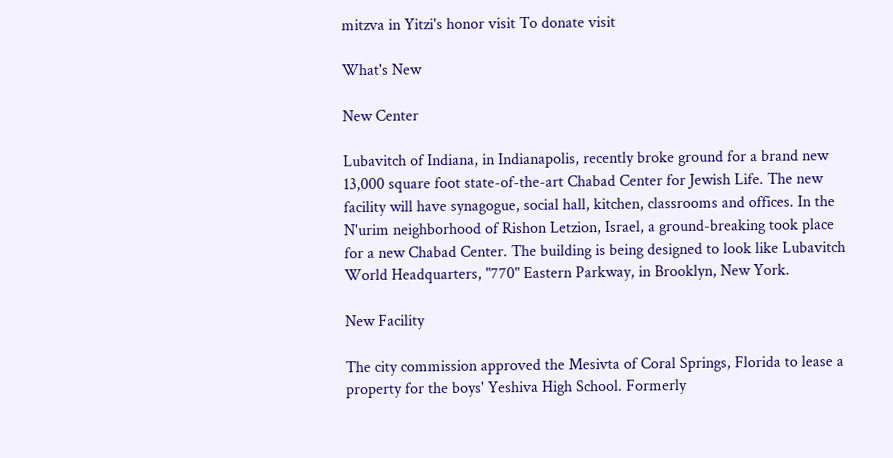mitzva in Yitzi's honor visit To donate visit

What's New

New Center

Lubavitch of Indiana, in Indianapolis, recently broke ground for a brand new 13,000 square foot state-of-the-art Chabad Center for Jewish Life. The new facility will have synagogue, social hall, kitchen, classrooms and offices. In the N'urim neighborhood of Rishon Letzion, Israel, a ground-breaking took place for a new Chabad Center. The building is being designed to look like Lubavitch World Headquarters, "770" Eastern Parkway, in Brooklyn, New York.

New Facility

The city commission approved the Mesivta of Coral Springs, Florida to lease a property for the boys' Yeshiva High School. Formerly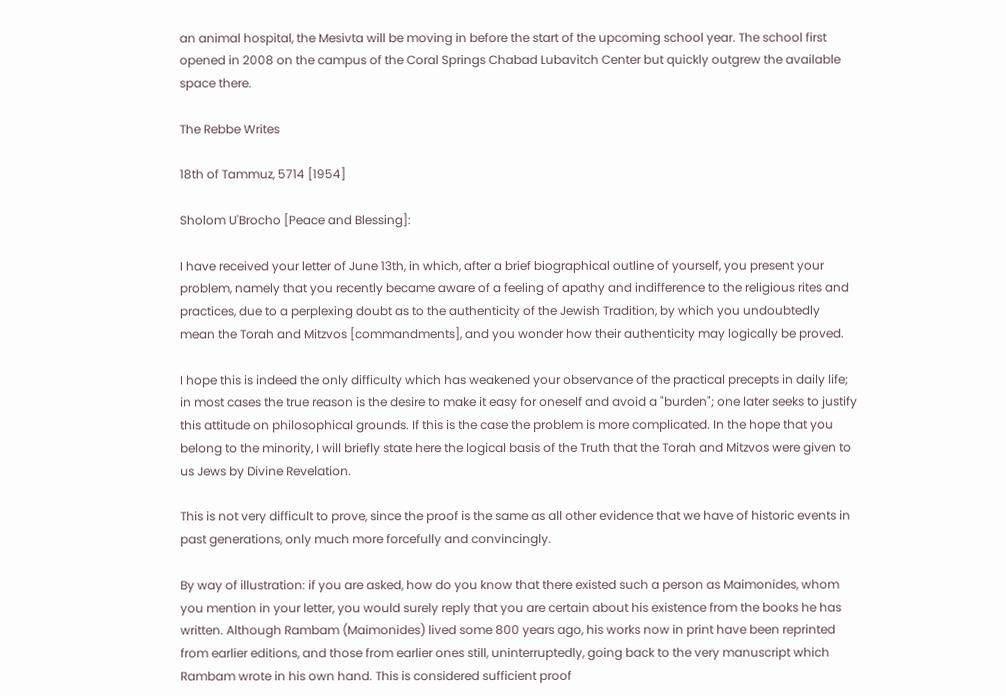an animal hospital, the Mesivta will be moving in before the start of the upcoming school year. The school first opened in 2008 on the campus of the Coral Springs Chabad Lubavitch Center but quickly outgrew the available space there.

The Rebbe Writes

18th of Tammuz, 5714 [1954]

Sholom U'Brocho [Peace and Blessing]:

I have received your letter of June 13th, in which, after a brief biographical outline of yourself, you present your problem, namely that you recently became aware of a feeling of apathy and indifference to the religious rites and practices, due to a perplexing doubt as to the authenticity of the Jewish Tradition, by which you undoubtedly mean the Torah and Mitzvos [commandments], and you wonder how their authenticity may logically be proved.

I hope this is indeed the only difficulty which has weakened your observance of the practical precepts in daily life; in most cases the true reason is the desire to make it easy for oneself and avoid a "burden"; one later seeks to justify this attitude on philosophical grounds. If this is the case the problem is more complicated. In the hope that you belong to the minority, I will briefly state here the logical basis of the Truth that the Torah and Mitzvos were given to us Jews by Divine Revelation.

This is not very difficult to prove, since the proof is the same as all other evidence that we have of historic events in past generations, only much more forcefully and convincingly.

By way of illustration: if you are asked, how do you know that there existed such a person as Maimonides, whom you mention in your letter, you would surely reply that you are certain about his existence from the books he has written. Although Rambam (Maimonides) lived some 800 years ago, his works now in print have been reprinted from earlier editions, and those from earlier ones still, uninterruptedly, going back to the very manuscript which Rambam wrote in his own hand. This is considered sufficient proof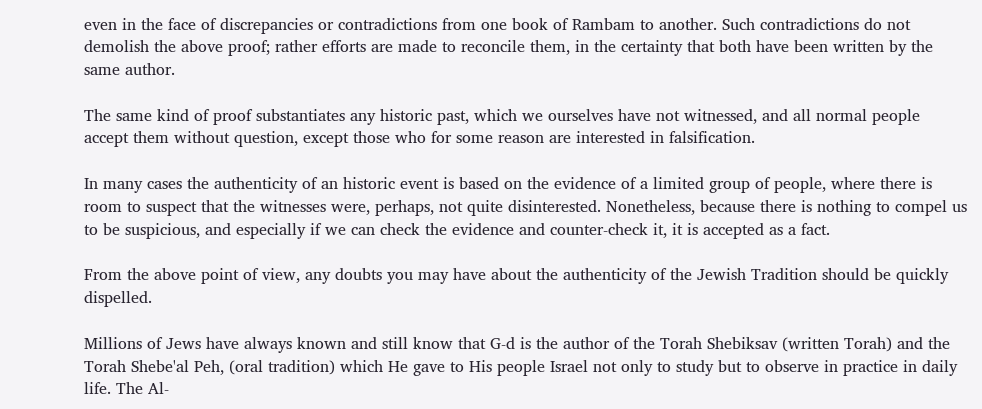even in the face of discrepancies or contradictions from one book of Rambam to another. Such contradictions do not demolish the above proof; rather efforts are made to reconcile them, in the certainty that both have been written by the same author.

The same kind of proof substantiates any historic past, which we ourselves have not witnessed, and all normal people accept them without question, except those who for some reason are interested in falsification.

In many cases the authenticity of an historic event is based on the evidence of a limited group of people, where there is room to suspect that the witnesses were, perhaps, not quite disinterested. Nonetheless, because there is nothing to compel us to be suspicious, and especially if we can check the evidence and counter-check it, it is accepted as a fact.

From the above point of view, any doubts you may have about the authenticity of the Jewish Tradition should be quickly dispelled.

Millions of Jews have always known and still know that G-d is the author of the Torah Shebiksav (written Torah) and the Torah Shebe'al Peh, (oral tradition) which He gave to His people Israel not only to study but to observe in practice in daily life. The Al-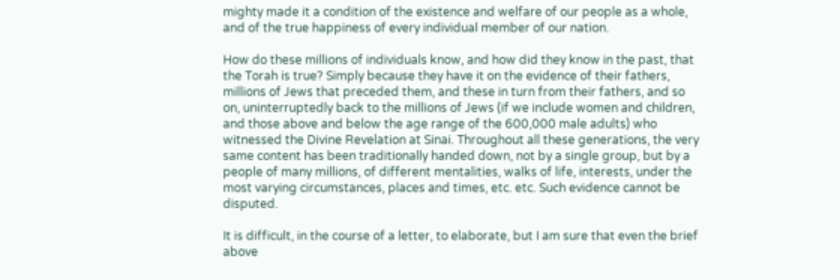mighty made it a condition of the existence and welfare of our people as a whole, and of the true happiness of every individual member of our nation.

How do these millions of individuals know, and how did they know in the past, that the Torah is true? Simply because they have it on the evidence of their fathers, millions of Jews that preceded them, and these in turn from their fathers, and so on, uninterruptedly back to the millions of Jews (if we include women and children, and those above and below the age range of the 600,000 male adults) who witnessed the Divine Revelation at Sinai. Throughout all these generations, the very same content has been traditionally handed down, not by a single group, but by a people of many millions, of different mentalities, walks of life, interests, under the most varying circumstances, places and times, etc. etc. Such evidence cannot be disputed.

It is difficult, in the course of a letter, to elaborate, but I am sure that even the brief above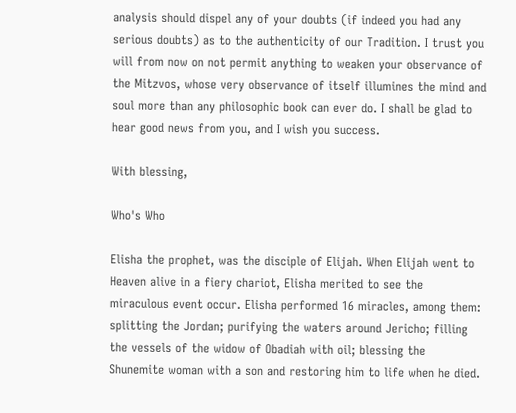analysis should dispel any of your doubts (if indeed you had any serious doubts) as to the authenticity of our Tradition. I trust you will from now on not permit anything to weaken your observance of the Mitzvos, whose very observance of itself illumines the mind and soul more than any philosophic book can ever do. I shall be glad to hear good news from you, and I wish you success.

With blessing,

Who's Who

Elisha the prophet, was the disciple of Elijah. When Elijah went to Heaven alive in a fiery chariot, Elisha merited to see the miraculous event occur. Elisha performed 16 miracles, among them: splitting the Jordan; purifying the waters around Jericho; filling the vessels of the widow of Obadiah with oil; blessing the Shunemite woman with a son and restoring him to life when he died.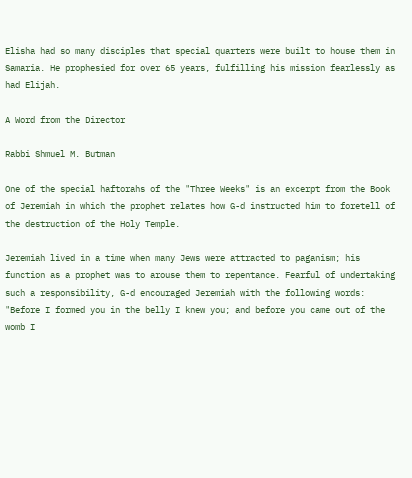Elisha had so many disciples that special quarters were built to house them in Samaria. He prophesied for over 65 years, fulfilling his mission fearlessly as had Elijah.

A Word from the Director

Rabbi Shmuel M. Butman

One of the special haftorahs of the "Three Weeks" is an excerpt from the Book of Jeremiah in which the prophet relates how G-d instructed him to foretell of the destruction of the Holy Temple.

Jeremiah lived in a time when many Jews were attracted to paganism; his function as a prophet was to arouse them to repentance. Fearful of undertaking such a responsibility, G-d encouraged Jeremiah with the following words: "Before I formed you in the belly I knew you; and before you came out of the womb I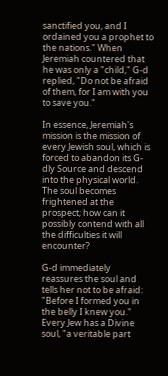sanctified you, and I ordained you a prophet to the nations." When Jeremiah countered that he was only a "child," G-d replied, "Do not be afraid of them, for I am with you to save you."

In essence, Jeremiah's mission is the mission of every Jewish soul, which is forced to abandon its G-dly Source and descend into the physical world. The soul becomes frightened at the prospect; how can it possibly contend with all the difficulties it will encounter?

G-d immediately reassures the soul and tells her not to be afraid: "Before I formed you in the belly I knew you." Every Jew has a Divine soul, "a veritable part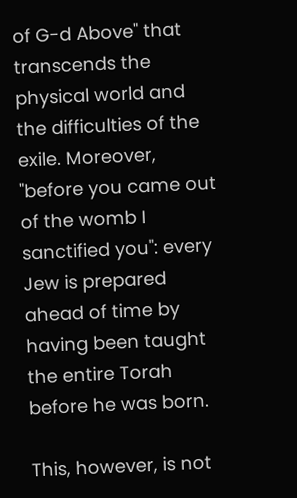of G-d Above" that transcends the physical world and the difficulties of the exile. Moreover, "before you came out of the womb I sanctified you": every Jew is prepared ahead of time by having been taught the entire Torah before he was born.

This, however, is not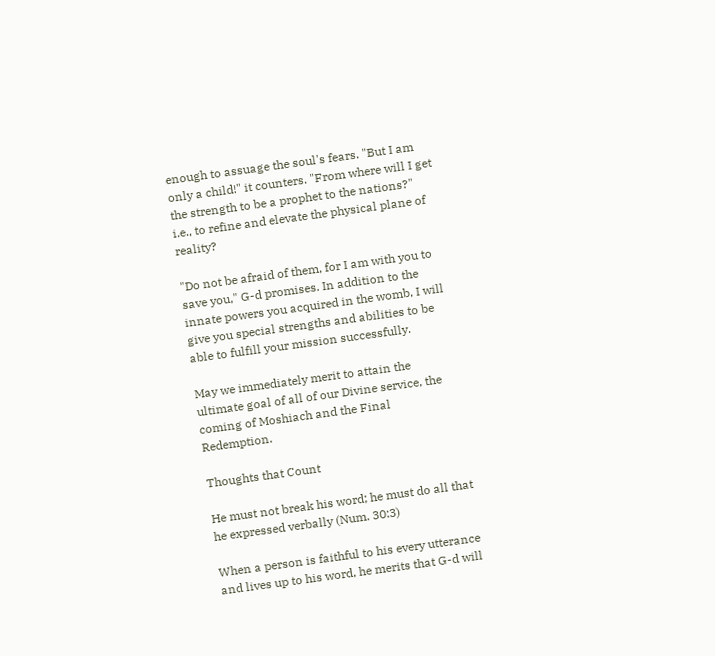enough to assuage the soul's fears. "But I am only a child!" it counters. "From where will I get the strength to be a prophet to the nations?" i.e., to refine and elevate the physical plane of reality?

"Do not be afraid of them, for I am with you to save you," G-d promises. In addition to the innate powers you acquired in the womb, I will give you special strengths and abilities to be able to fulfill your mission successfully.

May we immediately merit to attain the ultimate goal of all of our Divine service, the coming of Moshiach and the Final Redemption.

Thoughts that Count

He must not break his word; he must do all that he expressed verbally (Num. 30:3)

When a person is faithful to his every utterance and lives up to his word, he merits that G-d will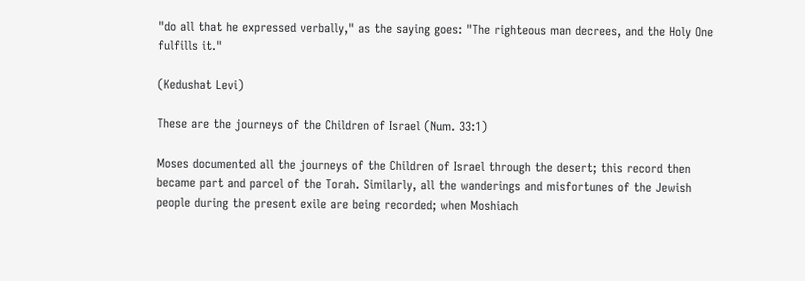"do all that he expressed verbally," as the saying goes: "The righteous man decrees, and the Holy One fulfills it."

(Kedushat Levi)

These are the journeys of the Children of Israel (Num. 33:1)

Moses documented all the journeys of the Children of Israel through the desert; this record then became part and parcel of the Torah. Similarly, all the wanderings and misfortunes of the Jewish people during the present exile are being recorded; when Moshiach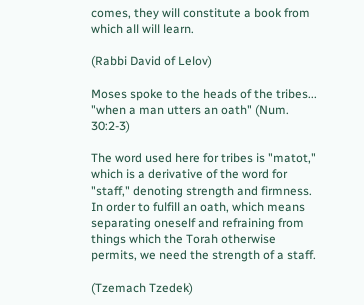comes, they will constitute a book from which all will learn.

(Rabbi David of Lelov)

Moses spoke to the heads of the tribes... "when a man utters an oath" (Num. 30:2-3)

The word used here for tribes is "matot," which is a derivative of the word for "staff," denoting strength and firmness. In order to fulfill an oath, which means separating oneself and refraining from things which the Torah otherwise permits, we need the strength of a staff.

(Tzemach Tzedek)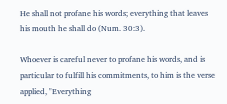He shall not profane his words; everything that leaves his mouth he shall do (Num. 30:3).

Whoever is careful never to profane his words, and is particular to fulfill his commitments, to him is the verse applied, "Everything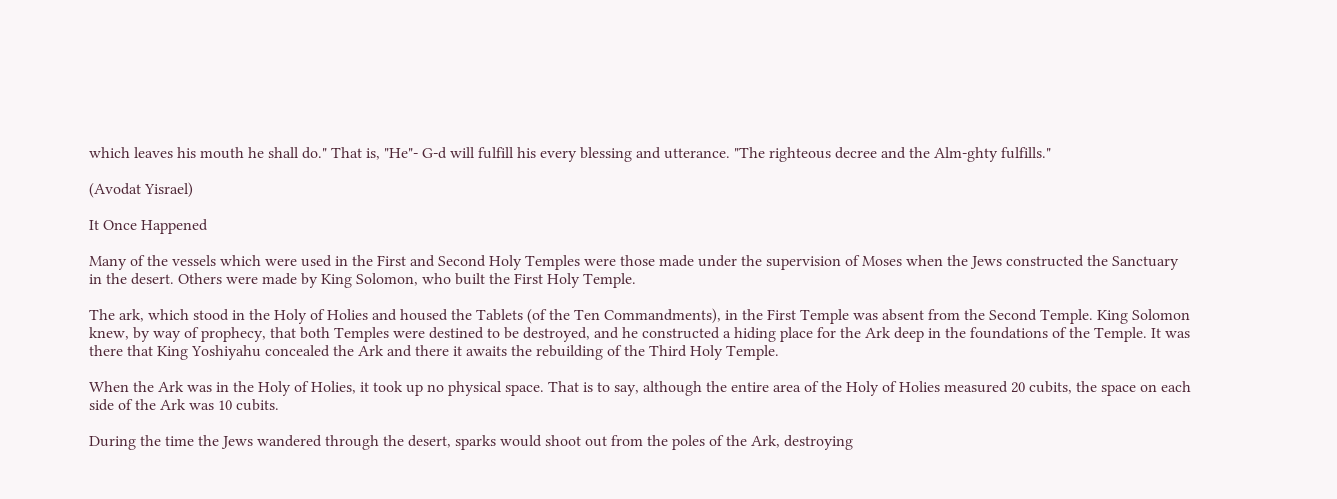which leaves his mouth he shall do." That is, "He"- G-d will fulfill his every blessing and utterance. "The righteous decree and the Alm-ghty fulfills."

(Avodat Yisrael)

It Once Happened

Many of the vessels which were used in the First and Second Holy Temples were those made under the supervision of Moses when the Jews constructed the Sanctuary in the desert. Others were made by King Solomon, who built the First Holy Temple.

The ark, which stood in the Holy of Holies and housed the Tablets (of the Ten Commandments), in the First Temple was absent from the Second Temple. King Solomon knew, by way of prophecy, that both Temples were destined to be destroyed, and he constructed a hiding place for the Ark deep in the foundations of the Temple. It was there that King Yoshiyahu concealed the Ark and there it awaits the rebuilding of the Third Holy Temple.

When the Ark was in the Holy of Holies, it took up no physical space. That is to say, although the entire area of the Holy of Holies measured 20 cubits, the space on each side of the Ark was 10 cubits.

During the time the Jews wandered through the desert, sparks would shoot out from the poles of the Ark, destroying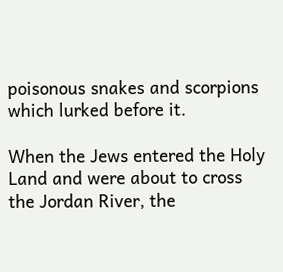poisonous snakes and scorpions which lurked before it.

When the Jews entered the Holy Land and were about to cross the Jordan River, the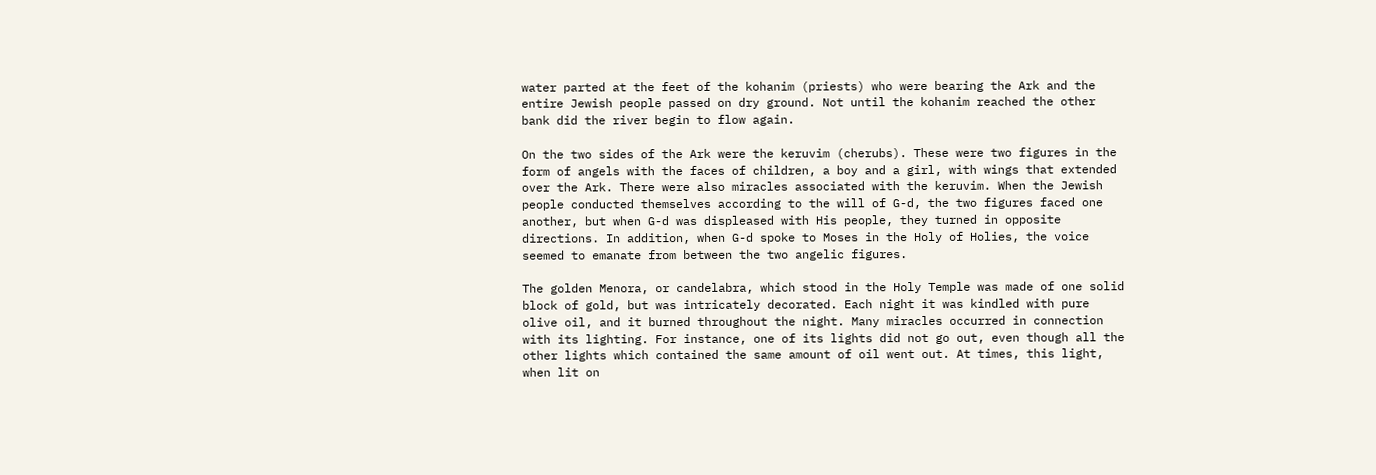water parted at the feet of the kohanim (priests) who were bearing the Ark and the entire Jewish people passed on dry ground. Not until the kohanim reached the other bank did the river begin to flow again.

On the two sides of the Ark were the keruvim (cherubs). These were two figures in the form of angels with the faces of children, a boy and a girl, with wings that extended over the Ark. There were also miracles associated with the keruvim. When the Jewish people conducted themselves according to the will of G-d, the two figures faced one another, but when G-d was displeased with His people, they turned in opposite directions. In addition, when G-d spoke to Moses in the Holy of Holies, the voice seemed to emanate from between the two angelic figures.

The golden Menora, or candelabra, which stood in the Holy Temple was made of one solid block of gold, but was intricately decorated. Each night it was kindled with pure olive oil, and it burned throughout the night. Many miracles occurred in connection with its lighting. For instance, one of its lights did not go out, even though all the other lights which contained the same amount of oil went out. At times, this light, when lit on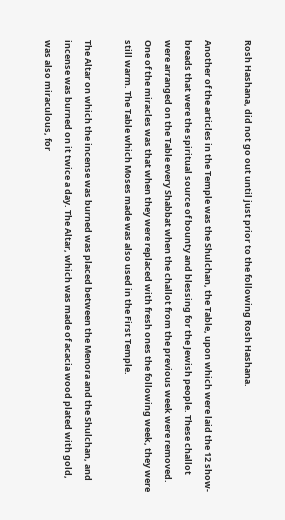Rosh Hashana, did not go out until just prior to the following Rosh Hashana.

Another of the articles in the Temple was the Shulchan, the Table, upon which were laid the 12 show-breads that were the spiritual source of bounty and blessing for the Jewish people. These challot were arranged on the Table every Shabbat when the challot from the previous week were removed. One of the miracles was that when they were replaced with fresh ones the following week, they were still warm. The Table which Moses made was also used in the First Temple.

The Altar on which the incense was burned was placed between the Menora and the Shulchan, and incense was burned on it twice a day. The Altar, which was made of acacia wood plated with gold, was also miraculous, for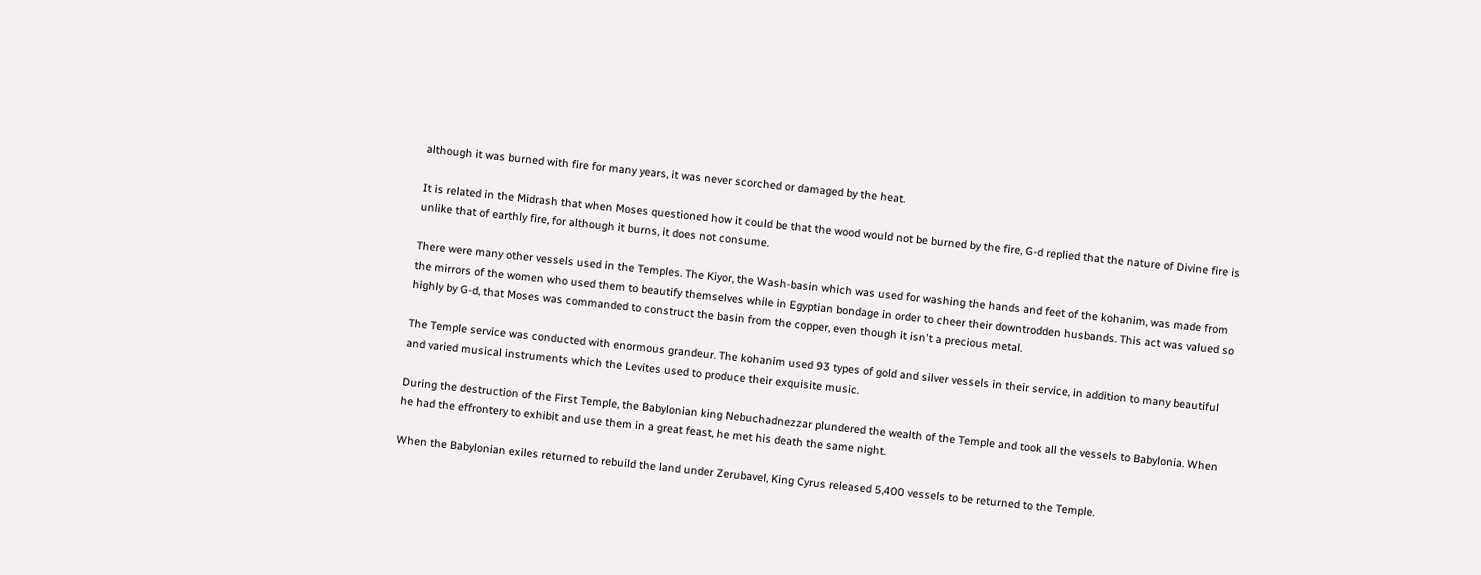although it was burned with fire for many years, it was never scorched or damaged by the heat.

It is related in the Midrash that when Moses questioned how it could be that the wood would not be burned by the fire, G-d replied that the nature of Divine fire is unlike that of earthly fire, for although it burns, it does not consume.

There were many other vessels used in the Temples. The Kiyor, the Wash-basin which was used for washing the hands and feet of the kohanim, was made from the mirrors of the women who used them to beautify themselves while in Egyptian bondage in order to cheer their downtrodden husbands. This act was valued so highly by G-d, that Moses was commanded to construct the basin from the copper, even though it isn't a precious metal.

The Temple service was conducted with enormous grandeur. The kohanim used 93 types of gold and silver vessels in their service, in addition to many beautiful and varied musical instruments which the Levites used to produce their exquisite music.

During the destruction of the First Temple, the Babylonian king Nebuchadnezzar plundered the wealth of the Temple and took all the vessels to Babylonia. When he had the effrontery to exhibit and use them in a great feast, he met his death the same night.

When the Babylonian exiles returned to rebuild the land under Zerubavel, King Cyrus released 5,400 vessels to be returned to the Temple.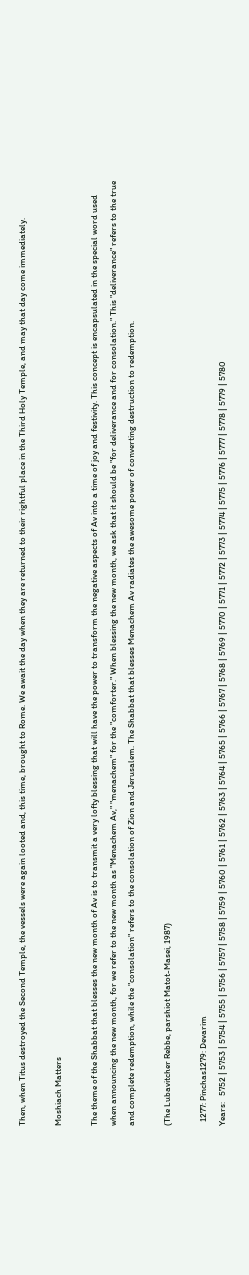Then, when Titus destroyed the Second Temple, the vessels were again looted and, this time, brought to Rome. We await the day when they are returned to their rightful place in the Third Holy Temple, and may that day come immediately.

Moshiach Matters

The theme of the Shabbat that blesses the new month of Av is to transmit a very lofty blessing that will have the power to transform the negative aspects of Av into a time of joy and festivity. This concept is encapsulated in the special word used when announcing the new month, for we refer to the new month as "Menachem Av," "menachem" for the "comforter." When blessing the new month, we ask that it should be "for deliverance and for consolation." This "deliverance" refers to the true and complete redemption, while the "consolation" refers to the consolation of Zion and Jerusalem. The Shabbat that blesses Menachem Av radiates the awesome power of converting destruction to redemption.

(The Lubavitcher Rebbe, parshiot Matot-Masei, 1987)

  1277: Pinchas1279: Devarim
Years:   5752 | 5753 | 5754 | 5755 | 5756 | 5757 | 5758 | 5759 | 5760 | 5761 | 5762 | 5763 | 5764 | 5765 | 5766 | 5767 | 5768 | 5769 | 5770 | 5771 | 5772 | 5773 | 5774 | 5775 | 5776 | 5777 | 5778 | 5779 | 5780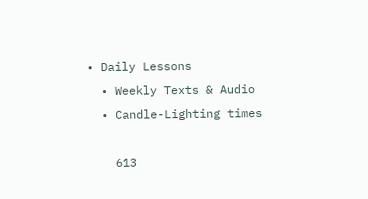• Daily Lessons
  • Weekly Texts & Audio
  • Candle-Lighting times

    613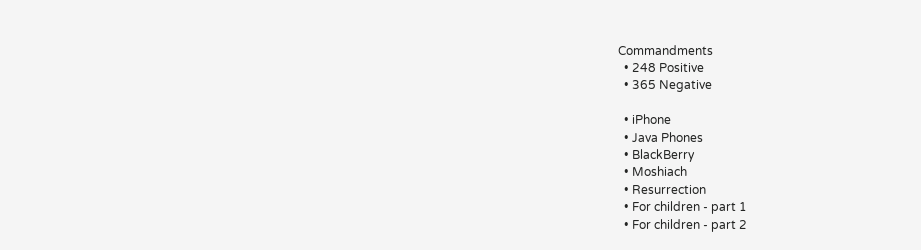Commandments
  • 248 Positive
  • 365 Negative

  • iPhone
  • Java Phones
  • BlackBerry
  • Moshiach
  • Resurrection
  • For children - part 1
  • For children - part 2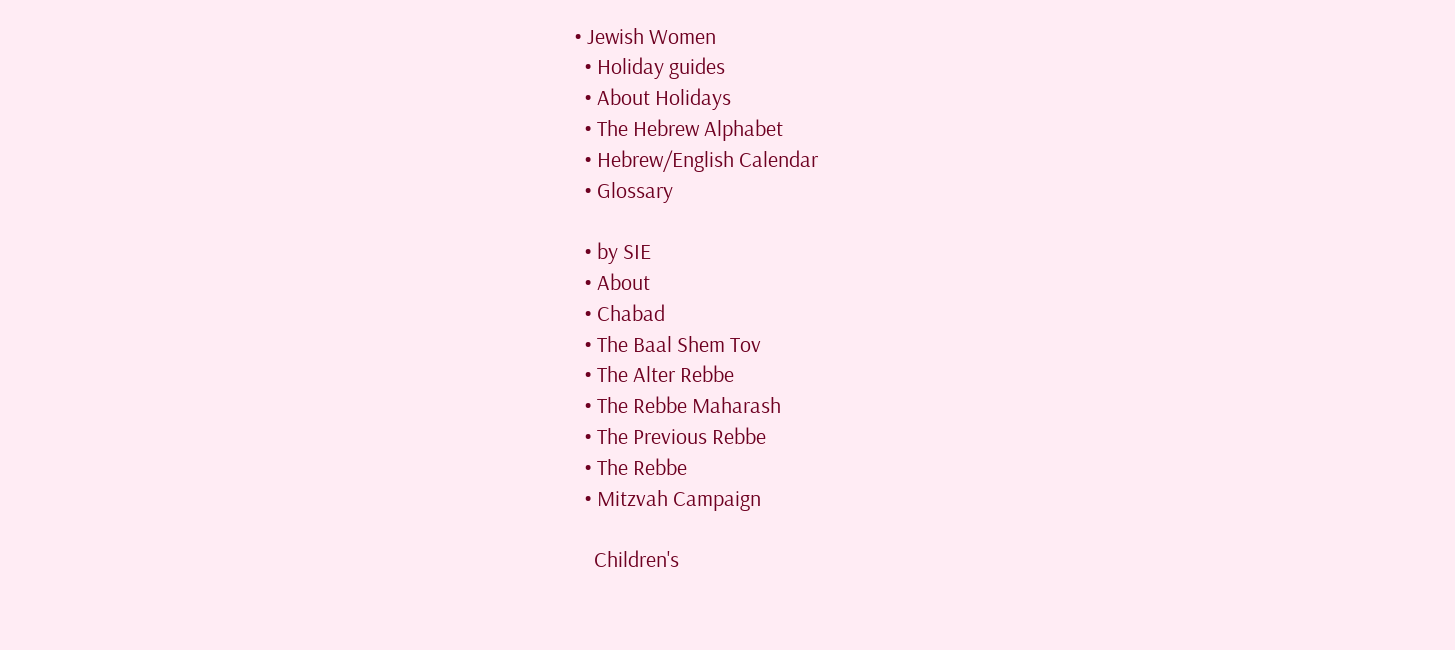• Jewish Women
  • Holiday guides
  • About Holidays
  • The Hebrew Alphabet
  • Hebrew/English Calendar
  • Glossary

  • by SIE
  • About
  • Chabad
  • The Baal Shem Tov
  • The Alter Rebbe
  • The Rebbe Maharash
  • The Previous Rebbe
  • The Rebbe
  • Mitzvah Campaign

    Children's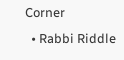Corner
  • Rabbi Riddle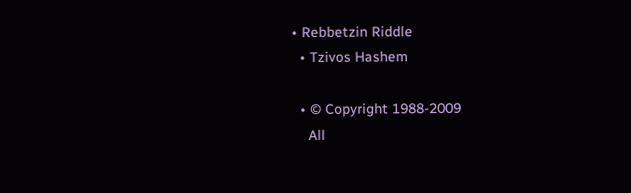• Rebbetzin Riddle
  • Tzivos Hashem

  • © Copyright 1988-2009
    All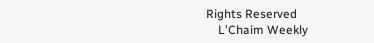Rights Reserved
    L'Chaim Weekly